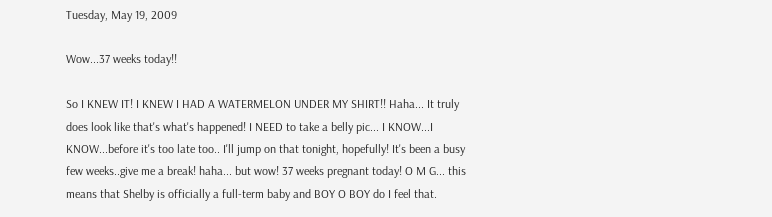Tuesday, May 19, 2009

Wow...37 weeks today!!

So I KNEW IT! I KNEW I HAD A WATERMELON UNDER MY SHIRT!! Haha... It truly does look like that's what's happened! I NEED to take a belly pic... I KNOW...I KNOW...before it's too late too.. I'll jump on that tonight, hopefully! It's been a busy few weeks..give me a break! haha... but wow! 37 weeks pregnant today! O M G... this means that Shelby is officially a full-term baby and BOY O BOY do I feel that.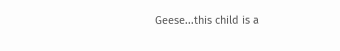Geese...this child is a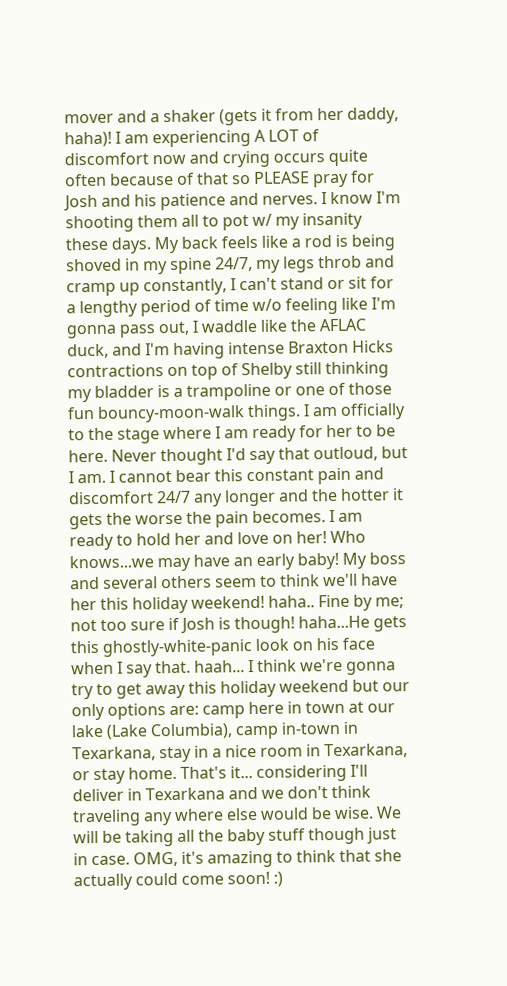mover and a shaker (gets it from her daddy, haha)! I am experiencing A LOT of discomfort now and crying occurs quite often because of that so PLEASE pray for Josh and his patience and nerves. I know I'm shooting them all to pot w/ my insanity these days. My back feels like a rod is being shoved in my spine 24/7, my legs throb and cramp up constantly, I can't stand or sit for a lengthy period of time w/o feeling like I'm gonna pass out, I waddle like the AFLAC duck, and I'm having intense Braxton Hicks contractions on top of Shelby still thinking my bladder is a trampoline or one of those fun bouncy-moon-walk things. I am officially to the stage where I am ready for her to be here. Never thought I'd say that outloud, but I am. I cannot bear this constant pain and discomfort 24/7 any longer and the hotter it gets the worse the pain becomes. I am ready to hold her and love on her! Who knows...we may have an early baby! My boss and several others seem to think we'll have her this holiday weekend! haha.. Fine by me; not too sure if Josh is though! haha...He gets this ghostly-white-panic look on his face when I say that. haah... I think we're gonna try to get away this holiday weekend but our only options are: camp here in town at our lake (Lake Columbia), camp in-town in Texarkana, stay in a nice room in Texarkana, or stay home. That's it... considering I'll deliver in Texarkana and we don't think traveling any where else would be wise. We will be taking all the baby stuff though just in case. OMG, it's amazing to think that she actually could come soon! :)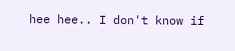hee hee.. I don't know if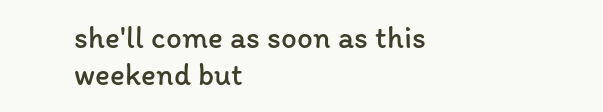she'll come as soon as this weekend but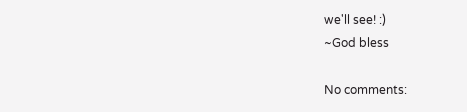we'll see! :)
~God bless

No comments: